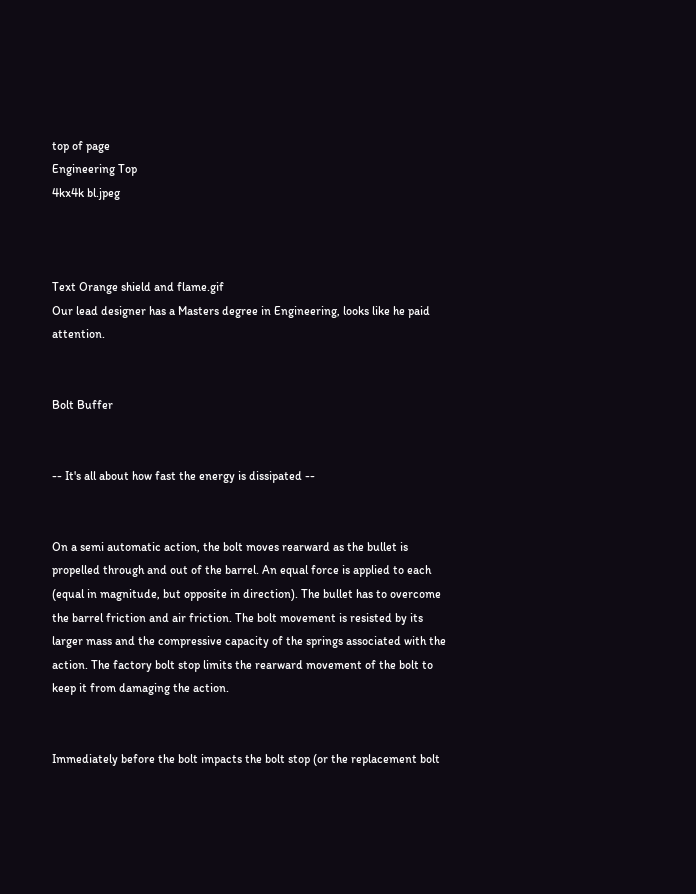top of page
Engineering Top
4kx4k bl.jpeg



Text Orange shield and flame.gif
Our lead designer has a Masters degree in Engineering, looks like he paid attention.


Bolt Buffer


-- It's all about how fast the energy is dissipated --


On a semi automatic action, the bolt moves rearward as the bullet is propelled through and out of the barrel. An equal force is applied to each (equal in magnitude, but opposite in direction). The bullet has to overcome the barrel friction and air friction. The bolt movement is resisted by its larger mass and the compressive capacity of the springs associated with the action. The factory bolt stop limits the rearward movement of the bolt to keep it from damaging the action.


Immediately before the bolt impacts the bolt stop (or the replacement bolt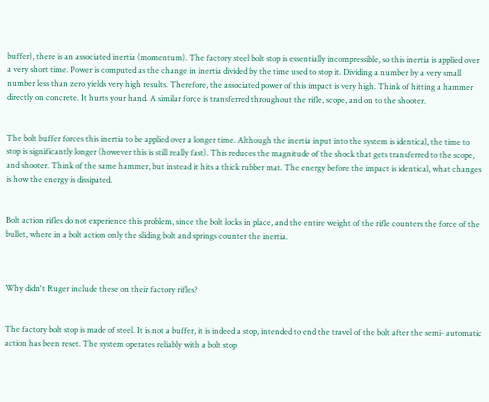buffer), there is an associated inertia (momentum). The factory steel bolt stop is essentially incompressible, so this inertia is applied over a very short time. Power is computed as the change in inertia divided by the time used to stop it. Dividing a number by a very small number less than zero yields very high results. Therefore, the associated power of this impact is very high. Think of hitting a hammer directly on concrete. It hurts your hand. A similar force is transferred throughout the rifle, scope, and on to the shooter.


The bolt buffer forces this inertia to be applied over a longer time. Although the inertia input into the system is identical, the time to stop is significantly longer (however this is still really fast). This reduces the magnitude of the shock that gets transferred to the scope, and shooter. Think of the same hammer, but instead it hits a thick rubber mat. The energy before the impact is identical, what changes is how the energy is dissipated.


Bolt action rifles do not experience this problem, since the bolt locks in place, and the entire weight of the rifle counters the force of the bullet, where in a bolt action only the sliding bolt and springs counter the inertia.



Why didn't Ruger include these on their factory rifles?


The factory bolt stop is made of steel. It is not a buffer, it is indeed a stop, intended to end the travel of the bolt after the semi- automatic action has been reset. The system operates reliably with a bolt stop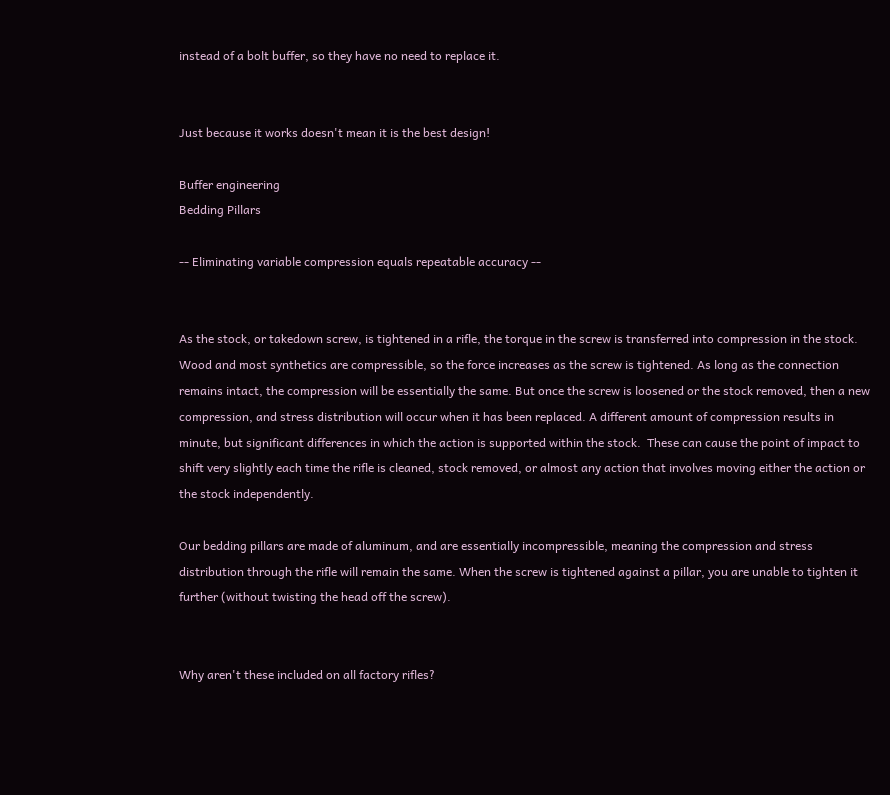instead of a bolt buffer, so they have no need to replace it.


Just because it works doesn't mean it is the best design!

Buffer engineering
Bedding Pillars

-- Eliminating variable compression equals repeatable accuracy --


As the stock, or takedown screw, is tightened in a rifle, the torque in the screw is transferred into compression in the stock. Wood and most synthetics are compressible, so the force increases as the screw is tightened. As long as the connection remains intact, the compression will be essentially the same. But once the screw is loosened or the stock removed, then a new compression, and stress distribution will occur when it has been replaced. A different amount of compression results in minute, but significant differences in which the action is supported within the stock.  These can cause the point of impact to shift very slightly each time the rifle is cleaned, stock removed, or almost any action that involves moving either the action or the stock independently.

Our bedding pillars are made of aluminum, and are essentially incompressible, meaning the compression and stress distribution through the rifle will remain the same. When the screw is tightened against a pillar, you are unable to tighten it further (without twisting the head off the screw).


Why aren't these included on all factory rifles?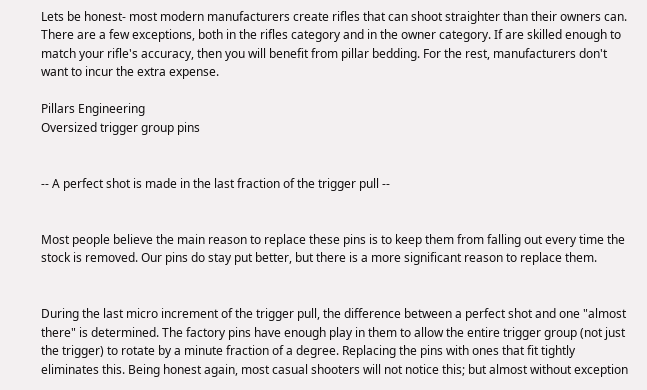Lets be honest- most modern manufacturers create rifles that can shoot straighter than their owners can. There are a few exceptions, both in the rifles category and in the owner category. If are skilled enough to match your rifle's accuracy, then you will benefit from pillar bedding. For the rest, manufacturers don't want to incur the extra expense.

Pillars Engineering
Oversized trigger group pins


-- A perfect shot is made in the last fraction of the trigger pull --


Most people believe the main reason to replace these pins is to keep them from falling out every time the stock is removed. Our pins do stay put better, but there is a more significant reason to replace them.


During the last micro increment of the trigger pull, the difference between a perfect shot and one "almost there" is determined. The factory pins have enough play in them to allow the entire trigger group (not just the trigger) to rotate by a minute fraction of a degree. Replacing the pins with ones that fit tightly eliminates this. Being honest again, most casual shooters will not notice this; but almost without exception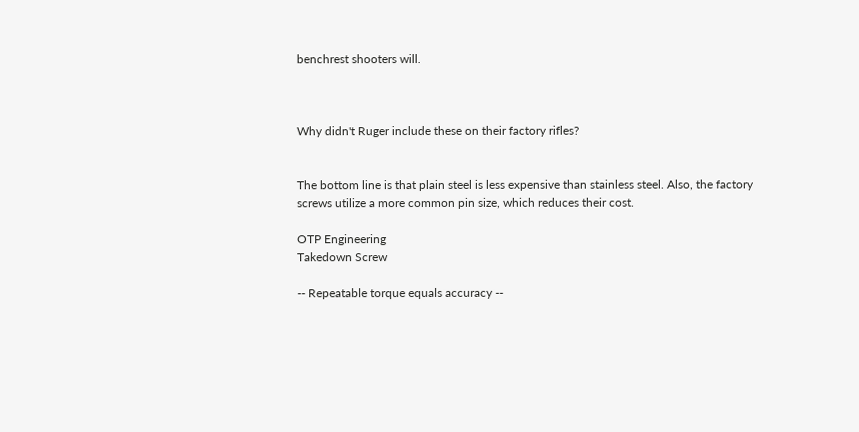benchrest shooters will.



Why didn't Ruger include these on their factory rifles?


The bottom line is that plain steel is less expensive than stainless steel. Also, the factory screws utilize a more common pin size, which reduces their cost.

OTP Engineering
Takedown Screw

-- Repeatable torque equals accuracy --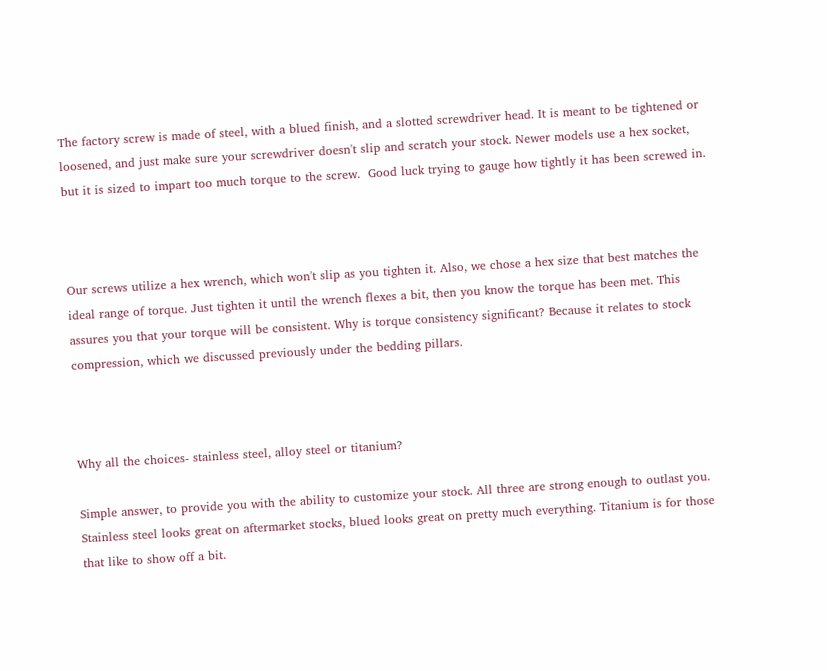The factory screw is made of steel, with a blued finish, and a slotted screwdriver head. It is meant to be tightened or loosened, and just make sure your screwdriver doesn't slip and scratch your stock. Newer models use a hex socket, but it is sized to impart too much torque to the screw.  Good luck trying to gauge how tightly it has been screwed in.



Our screws utilize a hex wrench, which won't slip as you tighten it. Also, we chose a hex size that best matches the ideal range of torque. Just tighten it until the wrench flexes a bit, then you know the torque has been met. This assures you that your torque will be consistent. Why is torque consistency significant? Because it relates to stock compression, which we discussed previously under the bedding pillars.



Why all the choices- stainless steel, alloy steel or titanium?

Simple answer, to provide you with the ability to customize your stock. All three are strong enough to outlast you. Stainless steel looks great on aftermarket stocks, blued looks great on pretty much everything. Titanium is for those that like to show off a bit.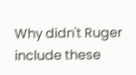Why didn't Ruger include these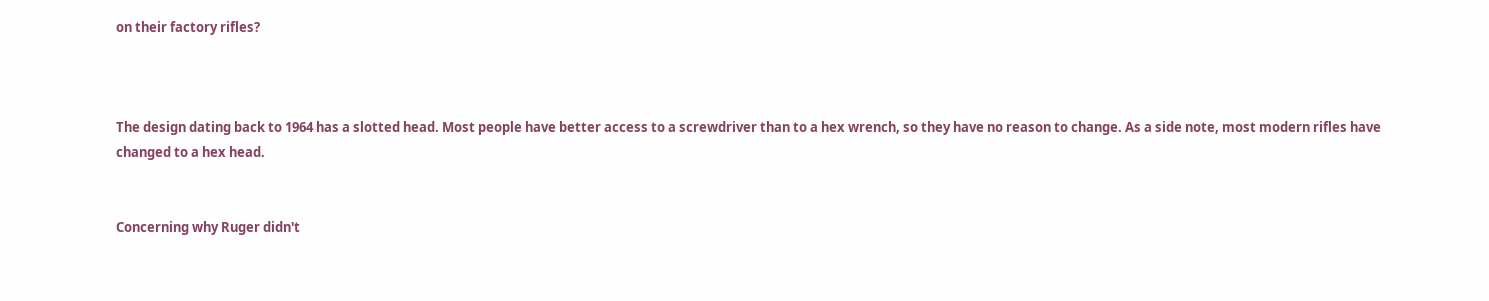on their factory rifles?



The design dating back to 1964 has a slotted head. Most people have better access to a screwdriver than to a hex wrench, so they have no reason to change. As a side note, most modern rifles have changed to a hex head.


Concerning why Ruger didn't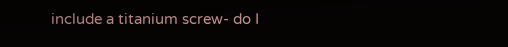include a titanium screw- do I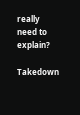really need to explain?

Takedown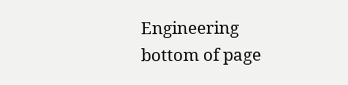Engineering
bottom of page